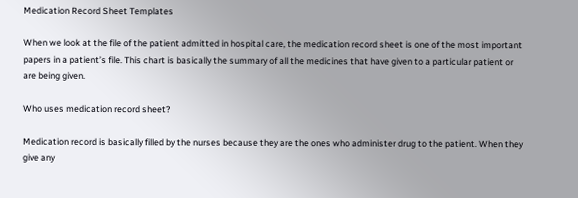Medication Record Sheet Templates

When we look at the file of the patient admitted in hospital care, the medication record sheet is one of the most important papers in a patient’s file. This chart is basically the summary of all the medicines that have given to a particular patient or are being given.

Who uses medication record sheet?

Medication record is basically filled by the nurses because they are the ones who administer drug to the patient. When they give any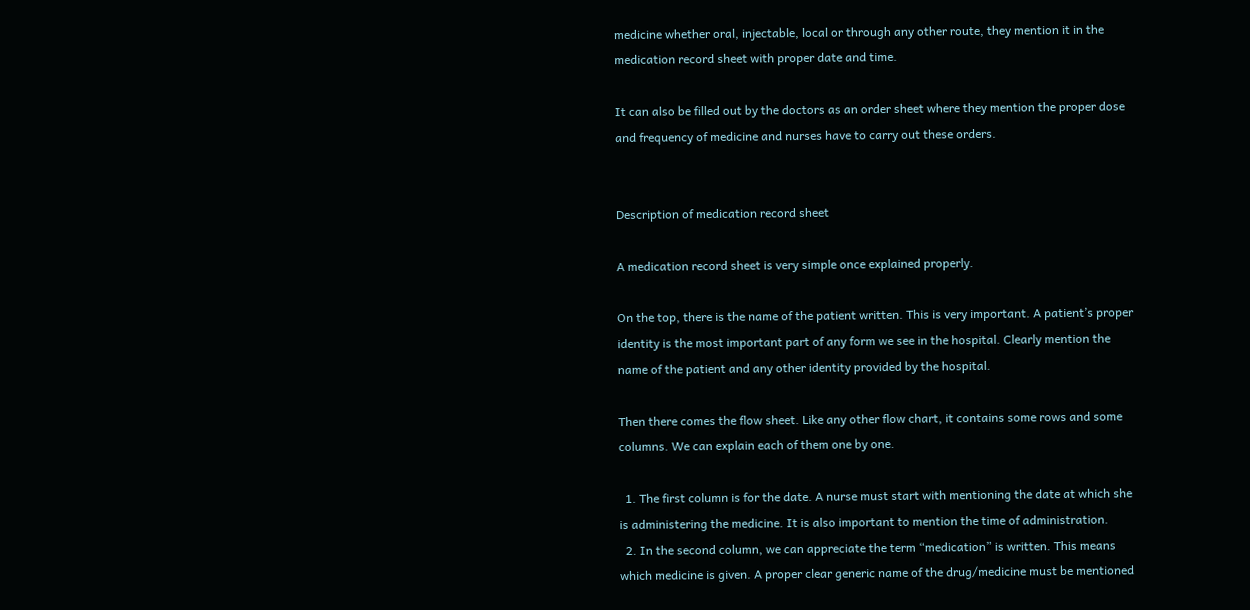medicine whether oral, injectable, local or through any other route, they mention it in the medication record sheet with proper date and time.

It can also be filled out by the doctors as an order sheet where they mention the proper dose and frequency of medicine and nurses have to carry out these orders.


Description of medication record sheet

A medication record sheet is very simple once explained properly.

On the top, there is the name of the patient written. This is very important. A patient’s proper identity is the most important part of any form we see in the hospital. Clearly mention the name of the patient and any other identity provided by the hospital.

Then there comes the flow sheet. Like any other flow chart, it contains some rows and some columns. We can explain each of them one by one.

  1. The first column is for the date. A nurse must start with mentioning the date at which she is administering the medicine. It is also important to mention the time of administration.
  2. In the second column, we can appreciate the term “medication” is written. This means which medicine is given. A proper clear generic name of the drug/medicine must be mentioned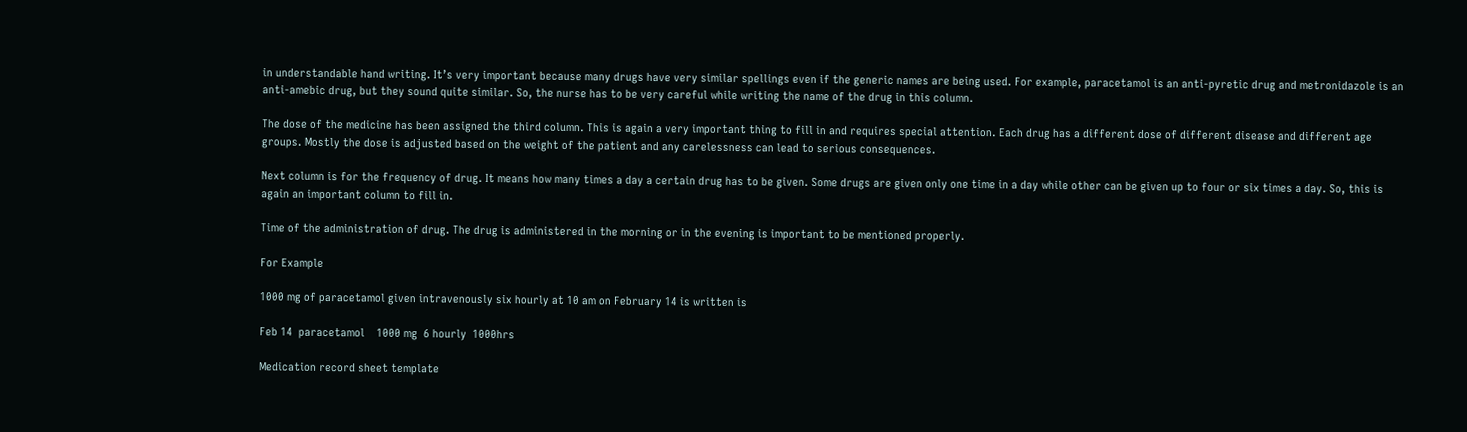in understandable hand writing. It’s very important because many drugs have very similar spellings even if the generic names are being used. For example, paracetamol is an anti-pyretic drug and metronidazole is an anti-amebic drug, but they sound quite similar. So, the nurse has to be very careful while writing the name of the drug in this column.

The dose of the medicine has been assigned the third column. This is again a very important thing to fill in and requires special attention. Each drug has a different dose of different disease and different age groups. Mostly the dose is adjusted based on the weight of the patient and any carelessness can lead to serious consequences.

Next column is for the frequency of drug. It means how many times a day a certain drug has to be given. Some drugs are given only one time in a day while other can be given up to four or six times a day. So, this is again an important column to fill in.

Time of the administration of drug. The drug is administered in the morning or in the evening is important to be mentioned properly.

For Example

1000 mg of paracetamol given intravenously six hourly at 10 am on February 14 is written is

Feb 14  paracetamol    1000 mg  6 hourly  1000hrs

Medication record sheet template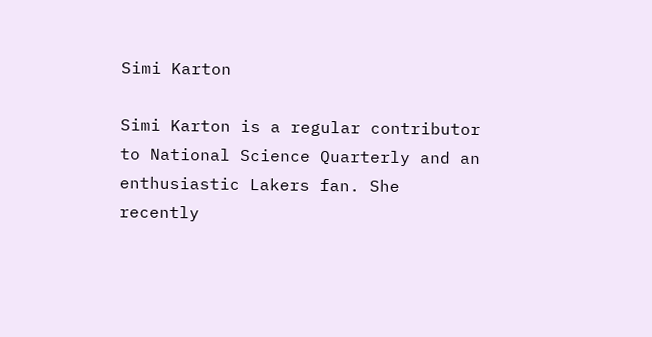Simi Karton

Simi Karton is a regular contributor to National Science Quarterly and an enthusiastic Lakers fan. She recently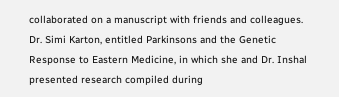collaborated on a manuscript with friends and colleagues. Dr. Simi Karton, entitled Parkinsons and the Genetic Response to Eastern Medicine, in which she and Dr. Inshal presented research compiled during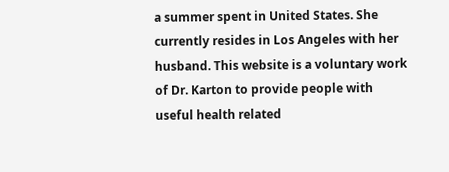a summer spent in United States. She currently resides in Los Angeles with her husband. This website is a voluntary work of Dr. Karton to provide people with useful health related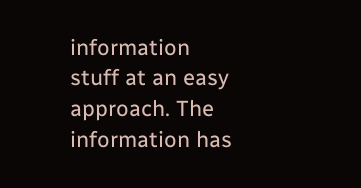information stuff at an easy approach. The information has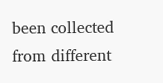been collected from different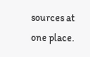sources at one place.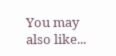You may also like...